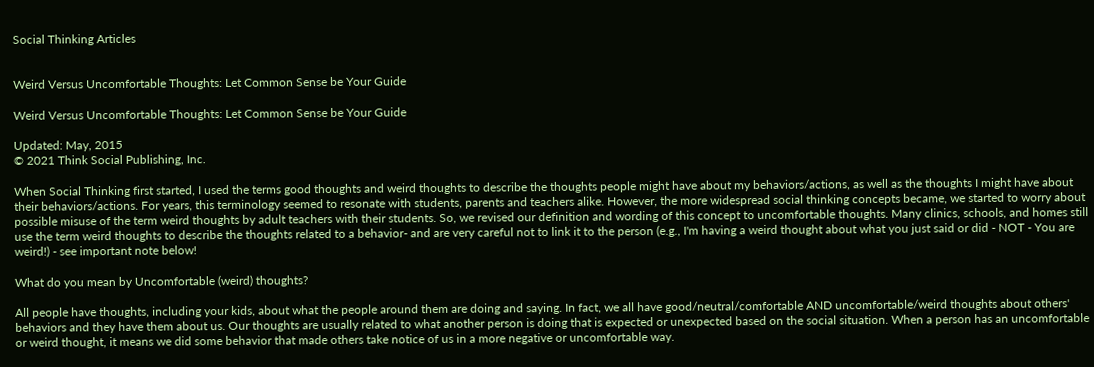Social Thinking Articles


Weird Versus Uncomfortable Thoughts: Let Common Sense be Your Guide

Weird Versus Uncomfortable Thoughts: Let Common Sense be Your Guide

Updated: May, 2015
© 2021 Think Social Publishing, Inc.

When Social Thinking first started, I used the terms good thoughts and weird thoughts to describe the thoughts people might have about my behaviors/actions, as well as the thoughts I might have about their behaviors/actions. For years, this terminology seemed to resonate with students, parents and teachers alike. However, the more widespread social thinking concepts became, we started to worry about possible misuse of the term weird thoughts by adult teachers with their students. So, we revised our definition and wording of this concept to uncomfortable thoughts. Many clinics, schools, and homes still use the term weird thoughts to describe the thoughts related to a behavior- and are very careful not to link it to the person (e.g., I'm having a weird thought about what you just said or did - NOT - You are weird!) - see important note below!

What do you mean by Uncomfortable (weird) thoughts?

All people have thoughts, including your kids, about what the people around them are doing and saying. In fact, we all have good/neutral/comfortable AND uncomfortable/weird thoughts about others' behaviors and they have them about us. Our thoughts are usually related to what another person is doing that is expected or unexpected based on the social situation. When a person has an uncomfortable or weird thought, it means we did some behavior that made others take notice of us in a more negative or uncomfortable way.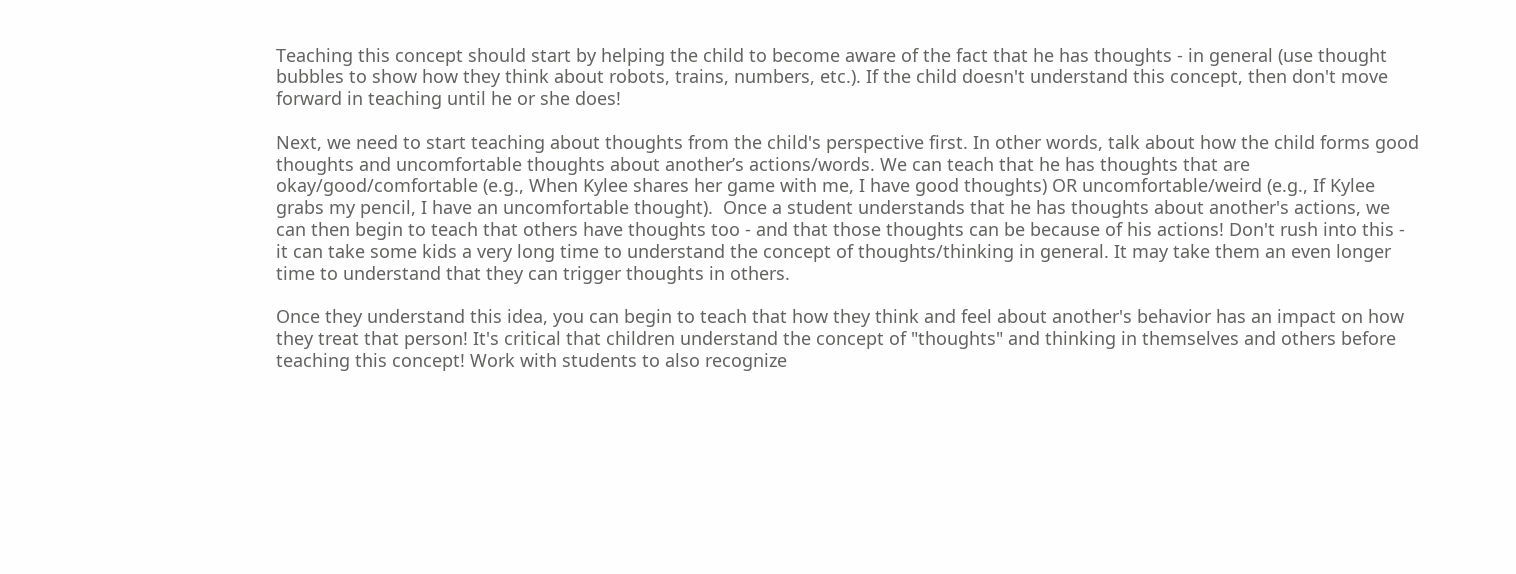Teaching this concept should start by helping the child to become aware of the fact that he has thoughts - in general (use thought bubbles to show how they think about robots, trains, numbers, etc.). If the child doesn't understand this concept, then don't move forward in teaching until he or she does!

Next, we need to start teaching about thoughts from the child's perspective first. In other words, talk about how the child forms good thoughts and uncomfortable thoughts about another’s actions/words. We can teach that he has thoughts that are okay/good/comfortable (e.g., When Kylee shares her game with me, I have good thoughts) OR uncomfortable/weird (e.g., If Kylee grabs my pencil, I have an uncomfortable thought).  Once a student understands that he has thoughts about another's actions, we can then begin to teach that others have thoughts too - and that those thoughts can be because of his actions! Don't rush into this - it can take some kids a very long time to understand the concept of thoughts/thinking in general. It may take them an even longer time to understand that they can trigger thoughts in others.

Once they understand this idea, you can begin to teach that how they think and feel about another's behavior has an impact on how they treat that person! It's critical that children understand the concept of "thoughts" and thinking in themselves and others before teaching this concept! Work with students to also recognize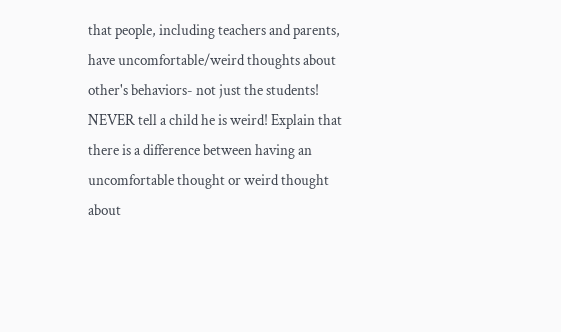that people, including teachers and parents, have uncomfortable/weird thoughts about other's behaviors- not just the students! NEVER tell a child he is weird! Explain that there is a difference between having an uncomfortable thought or weird thought about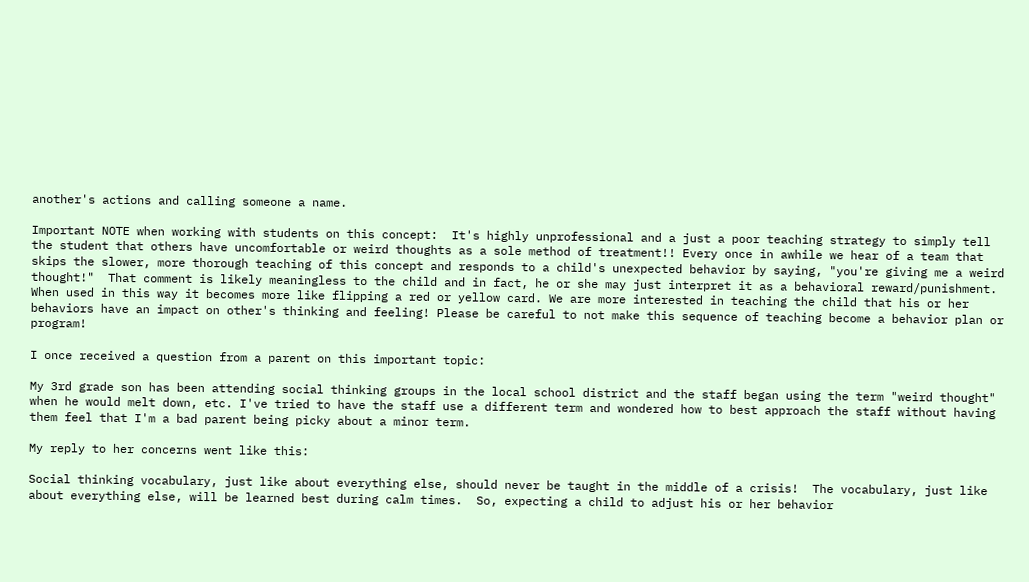another's actions and calling someone a name.

Important NOTE when working with students on this concept:  It's highly unprofessional and a just a poor teaching strategy to simply tell the student that others have uncomfortable or weird thoughts as a sole method of treatment!! Every once in awhile we hear of a team that skips the slower, more thorough teaching of this concept and responds to a child's unexpected behavior by saying, "you're giving me a weird thought!"  That comment is likely meaningless to the child and in fact, he or she may just interpret it as a behavioral reward/punishment. When used in this way it becomes more like flipping a red or yellow card. We are more interested in teaching the child that his or her behaviors have an impact on other's thinking and feeling! Please be careful to not make this sequence of teaching become a behavior plan or program!

I once received a question from a parent on this important topic:

My 3rd grade son has been attending social thinking groups in the local school district and the staff began using the term "weird thought" when he would melt down, etc. I've tried to have the staff use a different term and wondered how to best approach the staff without having them feel that I'm a bad parent being picky about a minor term.

My reply to her concerns went like this:

Social thinking vocabulary, just like about everything else, should never be taught in the middle of a crisis!  The vocabulary, just like about everything else, will be learned best during calm times.  So, expecting a child to adjust his or her behavior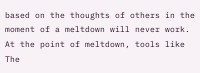based on the thoughts of others in the moment of a meltdown will never work.  At the point of meltdown, tools like The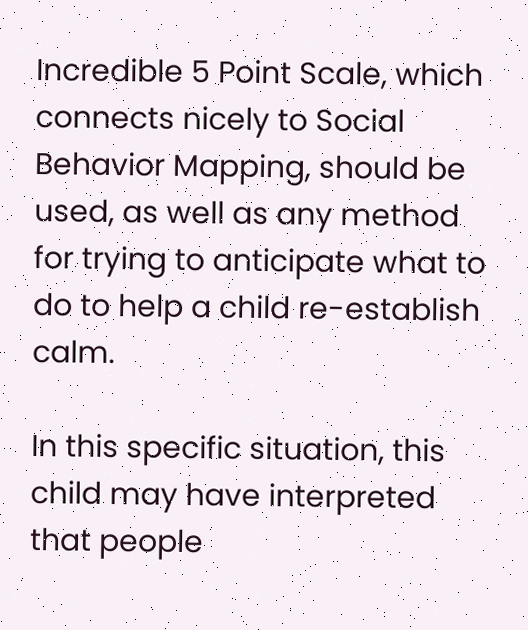Incredible 5 Point Scale, which connects nicely to Social Behavior Mapping, should be used, as well as any method for trying to anticipate what to do to help a child re-establish calm.

In this specific situation, this child may have interpreted that people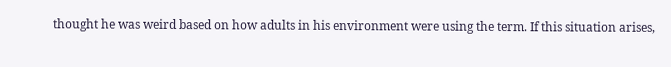thought he was weird based on how adults in his environment were using the term. If this situation arises,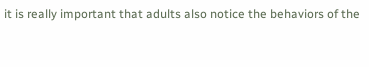it is really important that adults also notice the behaviors of the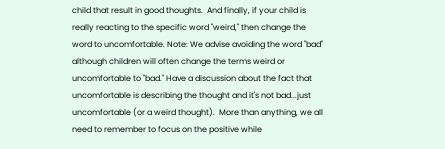child that result in good thoughts.  And finally, if your child is really reacting to the specific word "weird," then change the word to uncomfortable. Note: We advise avoiding the word "bad" although children will often change the terms weird or uncomfortable to "bad." Have a discussion about the fact that uncomfortable is describing the thought and it's not bad...just uncomfortable (or a weird thought).  More than anything, we all need to remember to focus on the positive while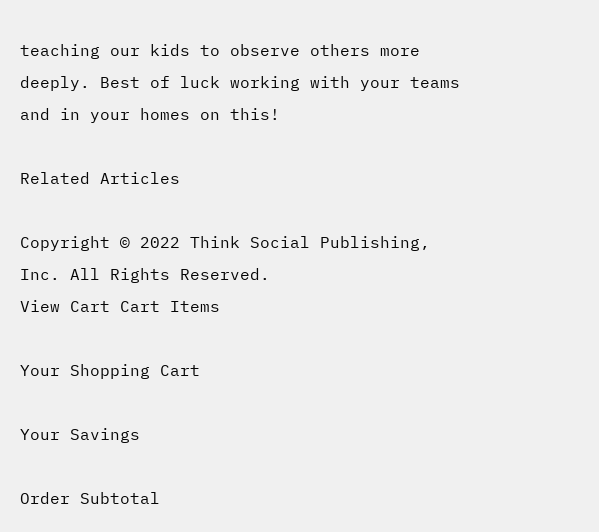teaching our kids to observe others more deeply. Best of luck working with your teams and in your homes on this!

Related Articles

Copyright © 2022 Think Social Publishing, Inc. All Rights Reserved.
View Cart Cart Items

Your Shopping Cart

Your Savings

Order Subtotal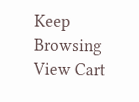Keep Browsing View Cart